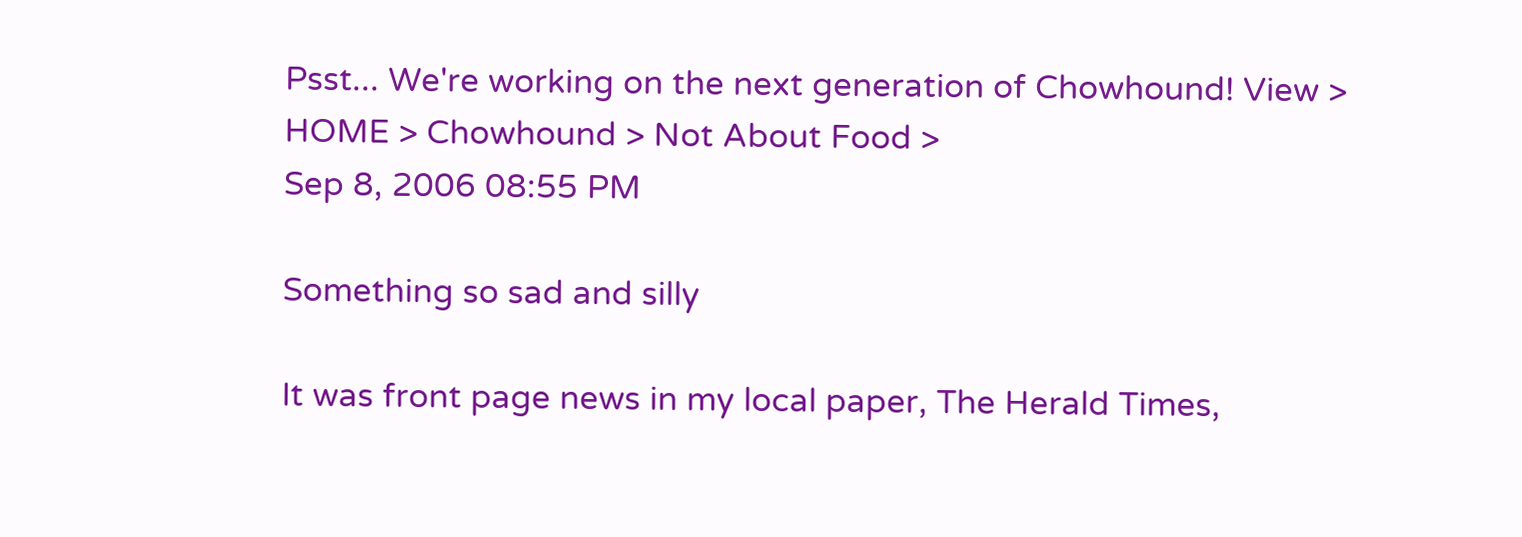Psst... We're working on the next generation of Chowhound! View >
HOME > Chowhound > Not About Food >
Sep 8, 2006 08:55 PM

Something so sad and silly

It was front page news in my local paper, The Herald Times,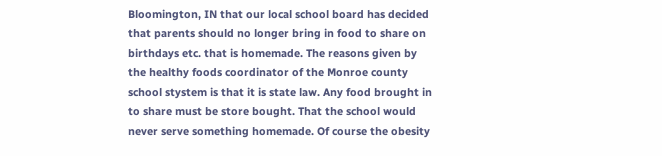Bloomington, IN that our local school board has decided that parents should no longer bring in food to share on birthdays etc. that is homemade. The reasons given by the healthy foods coordinator of the Monroe county school stystem is that it is state law. Any food brought in to share must be store bought. That the school would never serve something homemade. Of course the obesity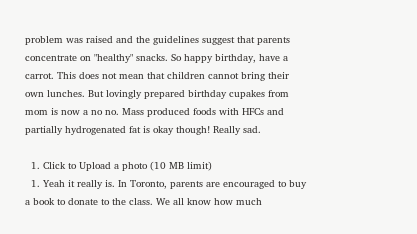problem was raised and the guidelines suggest that parents concentrate on "healthy" snacks. So happy birthday, have a carrot. This does not mean that children cannot bring their own lunches. But lovingly prepared birthday cupakes from mom is now a no no. Mass produced foods with HFCs and partially hydrogenated fat is okay though! Really sad.

  1. Click to Upload a photo (10 MB limit)
  1. Yeah it really is. In Toronto, parents are encouraged to buy a book to donate to the class. We all know how much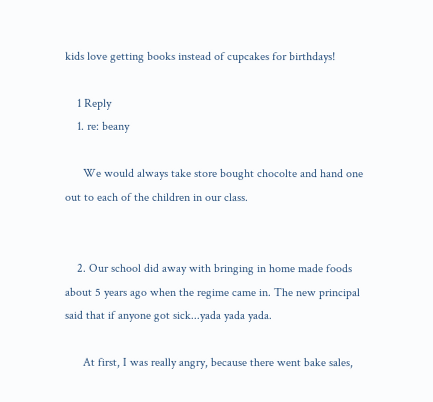kids love getting books instead of cupcakes for birthdays!

    1 Reply
    1. re: beany

      We would always take store bought chocolte and hand one out to each of the children in our class.


    2. Our school did away with bringing in home made foods about 5 years ago when the regime came in. The new principal said that if anyone got sick...yada yada yada.

      At first, I was really angry, because there went bake sales,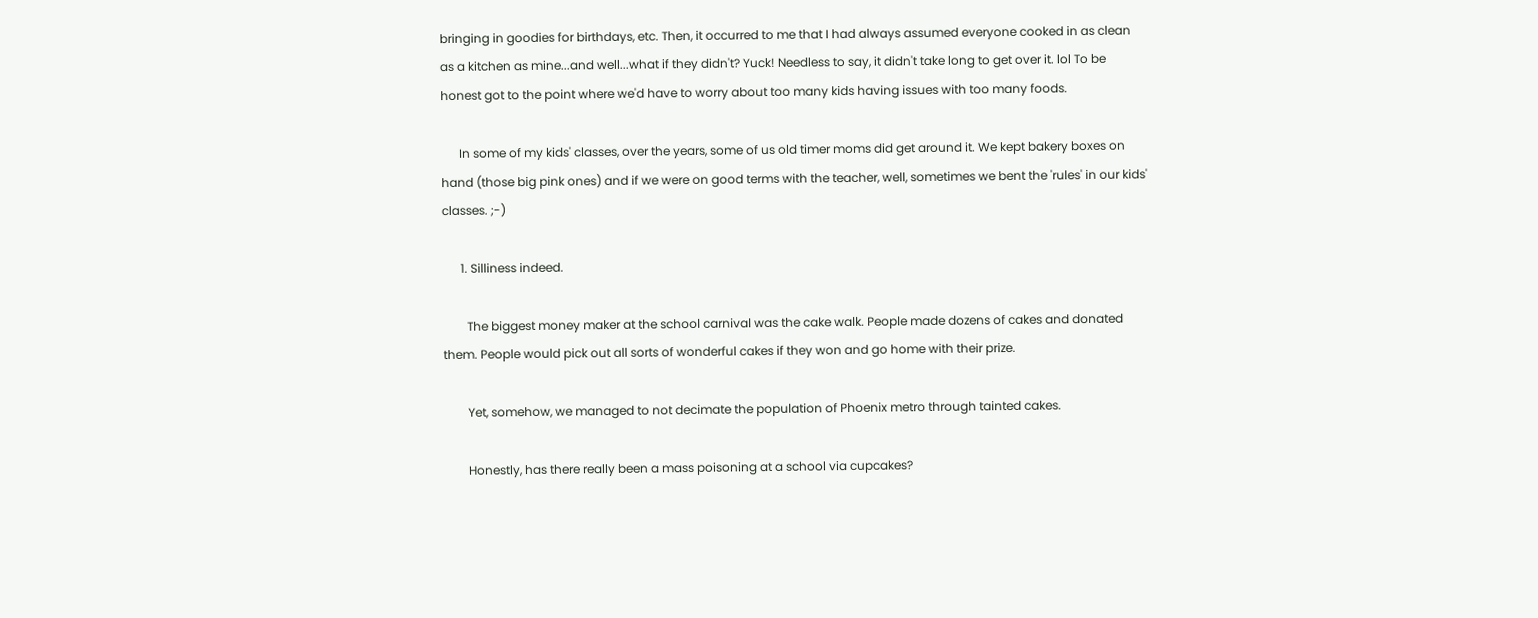bringing in goodies for birthdays, etc. Then, it occurred to me that I had always assumed everyone cooked in as clean as a kitchen as mine...and well...what if they didn't? Yuck! Needless to say, it didn't take long to get over it. lol To be honest got to the point where we'd have to worry about too many kids having issues with too many foods.

      In some of my kids' classes, over the years, some of us old timer moms did get around it. We kept bakery boxes on hand (those big pink ones) and if we were on good terms with the teacher, well, sometimes we bent the 'rules' in our kids' classes. ;-)

      1. Silliness indeed.

        The biggest money maker at the school carnival was the cake walk. People made dozens of cakes and donated them. People would pick out all sorts of wonderful cakes if they won and go home with their prize.

        Yet, somehow, we managed to not decimate the population of Phoenix metro through tainted cakes.

        Honestly, has there really been a mass poisoning at a school via cupcakes?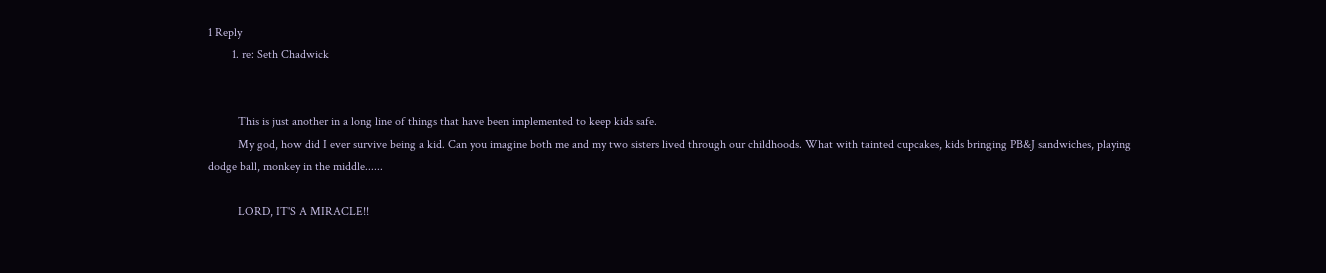1 Reply
        1. re: Seth Chadwick


          This is just another in a long line of things that have been implemented to keep kids safe.
          My god, how did I ever survive being a kid. Can you imagine both me and my two sisters lived through our childhoods. What with tainted cupcakes, kids bringing PB&J sandwiches, playing dodge ball, monkey in the middle......

          LORD, IT'S A MIRACLE!!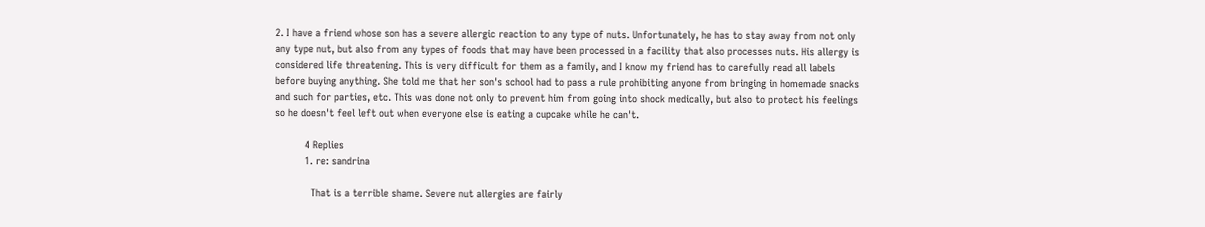2. I have a friend whose son has a severe allergic reaction to any type of nuts. Unfortunately, he has to stay away from not only any type nut, but also from any types of foods that may have been processed in a facility that also processes nuts. His allergy is considered life threatening. This is very difficult for them as a family, and I know my friend has to carefully read all labels before buying anything. She told me that her son's school had to pass a rule prohibiting anyone from bringing in homemade snacks and such for parties, etc. This was done not only to prevent him from going into shock medically, but also to protect his feelings so he doesn't feel left out when everyone else is eating a cupcake while he can't.

          4 Replies
          1. re: sandrina

            That is a terrible shame. Severe nut allergies are fairly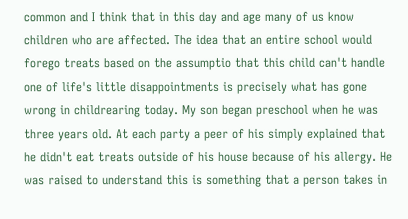common and I think that in this day and age many of us know children who are affected. The idea that an entire school would forego treats based on the assumptio that this child can't handle one of life's little disappointments is precisely what has gone wrong in childrearing today. My son began preschool when he was three years old. At each party a peer of his simply explained that he didn't eat treats outside of his house because of his allergy. He was raised to understand this is something that a person takes in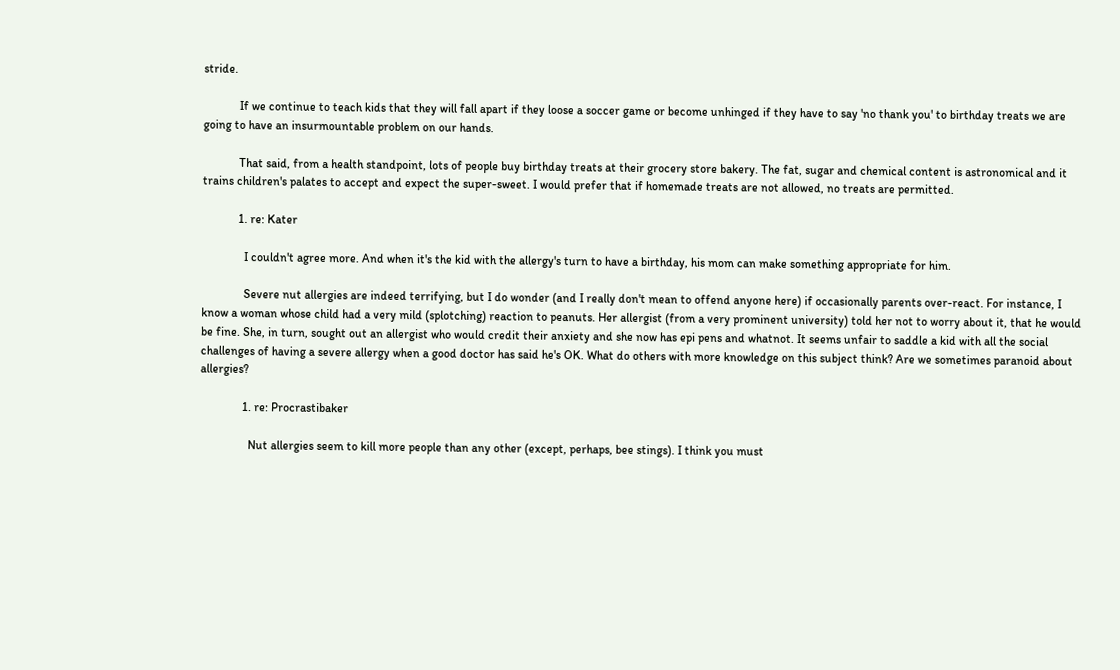stride.

            If we continue to teach kids that they will fall apart if they loose a soccer game or become unhinged if they have to say 'no thank you' to birthday treats we are going to have an insurmountable problem on our hands.

            That said, from a health standpoint, lots of people buy birthday treats at their grocery store bakery. The fat, sugar and chemical content is astronomical and it trains children's palates to accept and expect the super-sweet. I would prefer that if homemade treats are not allowed, no treats are permitted.

            1. re: Kater

              I couldn't agree more. And when it's the kid with the allergy's turn to have a birthday, his mom can make something appropriate for him.

              Severe nut allergies are indeed terrifying, but I do wonder (and I really don't mean to offend anyone here) if occasionally parents over-react. For instance, I know a woman whose child had a very mild (splotching) reaction to peanuts. Her allergist (from a very prominent university) told her not to worry about it, that he would be fine. She, in turn, sought out an allergist who would credit their anxiety and she now has epi pens and whatnot. It seems unfair to saddle a kid with all the social challenges of having a severe allergy when a good doctor has said he's OK. What do others with more knowledge on this subject think? Are we sometimes paranoid about allergies?

              1. re: Procrastibaker

                Nut allergies seem to kill more people than any other (except, perhaps, bee stings). I think you must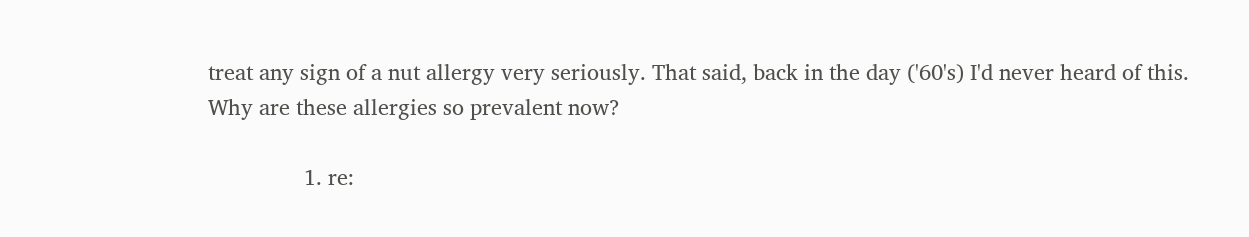treat any sign of a nut allergy very seriously. That said, back in the day ('60's) I'd never heard of this. Why are these allergies so prevalent now?

                1. re: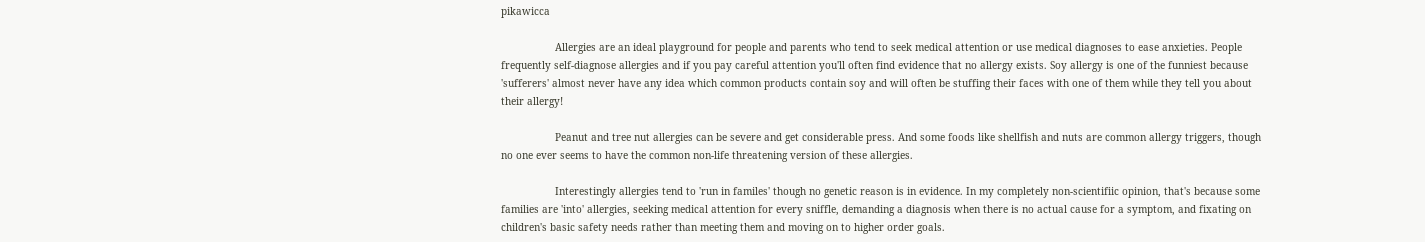pikawicca

                  Allergies are an ideal playground for people and parents who tend to seek medical attention or use medical diagnoses to ease anxieties. People frequently self-diagnose allergies and if you pay careful attention you'll often find evidence that no allergy exists. Soy allergy is one of the funniest because 'sufferers' almost never have any idea which common products contain soy and will often be stuffing their faces with one of them while they tell you about their allergy!

                  Peanut and tree nut allergies can be severe and get considerable press. And some foods like shellfish and nuts are common allergy triggers, though no one ever seems to have the common non-life threatening version of these allergies.

                  Interestingly allergies tend to 'run in familes' though no genetic reason is in evidence. In my completely non-scientifiic opinion, that's because some families are 'into' allergies, seeking medical attention for every sniffle, demanding a diagnosis when there is no actual cause for a symptom, and fixating on children's basic safety needs rather than meeting them and moving on to higher order goals.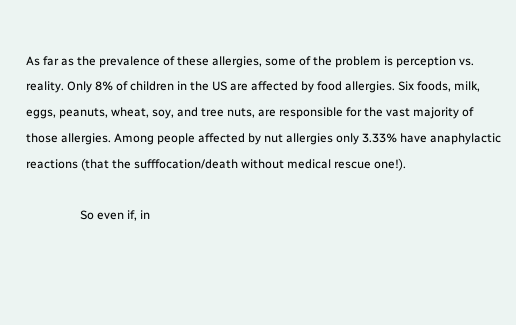As far as the prevalence of these allergies, some of the problem is perception vs. reality. Only 8% of children in the US are affected by food allergies. Six foods, milk, eggs, peanuts, wheat, soy, and tree nuts, are responsible for the vast majority of those allergies. Among people affected by nut allergies only 3.33% have anaphylactic reactions (that the sufffocation/death without medical rescue one!).

                  So even if, in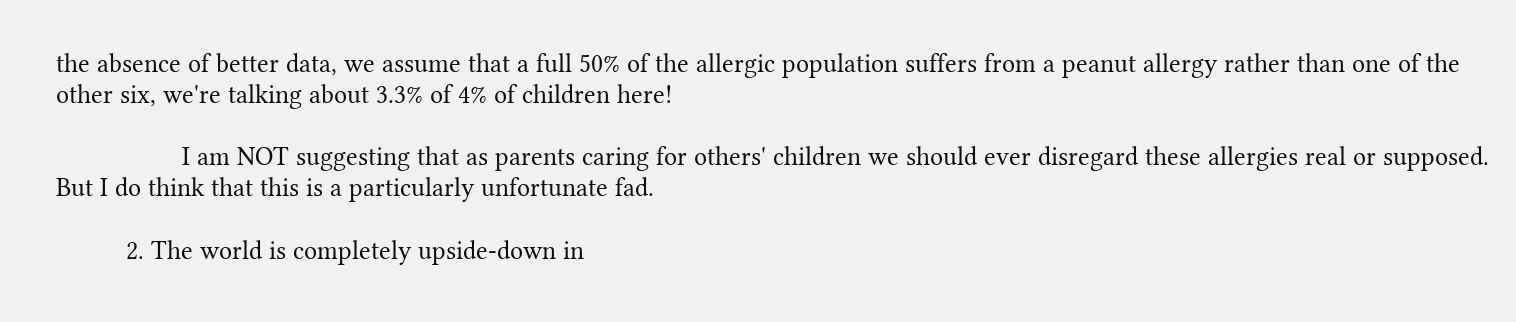the absence of better data, we assume that a full 50% of the allergic population suffers from a peanut allergy rather than one of the other six, we're talking about 3.3% of 4% of children here!

                  I am NOT suggesting that as parents caring for others' children we should ever disregard these allergies real or supposed. But I do think that this is a particularly unfortunate fad.

          2. The world is completely upside-down in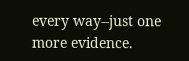every way--just one more evidence.